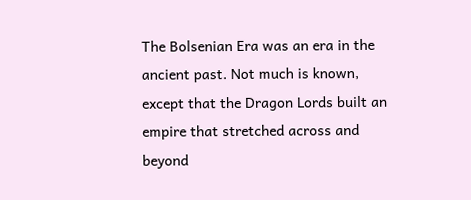The Bolsenian Era was an era in the ancient past. Not much is known, except that the Dragon Lords built an empire that stretched across and beyond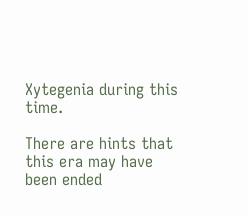Xytegenia during this time.

There are hints that this era may have been ended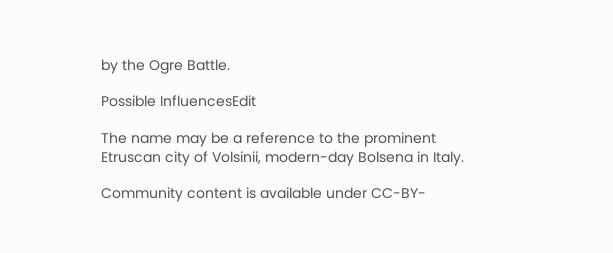by the Ogre Battle.

Possible InfluencesEdit

The name may be a reference to the prominent Etruscan city of Volsinii, modern-day Bolsena in Italy.

Community content is available under CC-BY-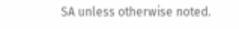SA unless otherwise noted.